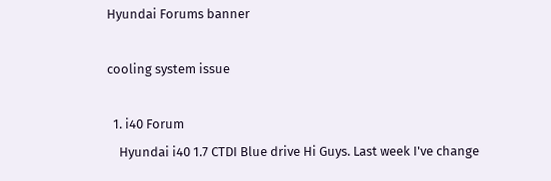Hyundai Forums banner

cooling system issue

  1. i40 Forum
    Hyundai i40 1.7 CTDI Blue drive Hi Guys. Last week I've change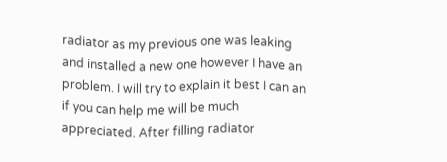radiator as my previous one was leaking and installed a new one however I have an problem. I will try to explain it best I can an if you can help me will be much appreciated. After filling radiator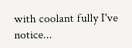with coolant fully I've notice...